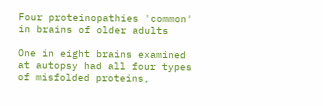Four proteinopathies 'common' in brains of older adults

One in eight brains examined at autopsy had all four types of misfolded proteins,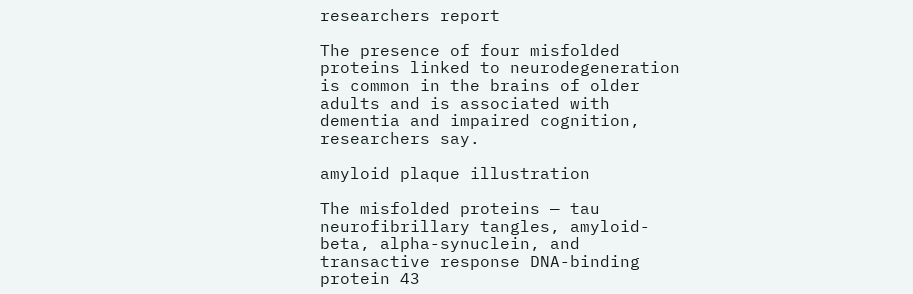researchers report

The presence of four misfolded proteins linked to neurodegeneration is common in the brains of older adults and is associated with dementia and impaired cognition, researchers say.

amyloid plaque illustration

The misfolded proteins — tau neurofibrillary tangles, amyloid-beta, alpha-synuclein, and transactive response DNA-binding protein 43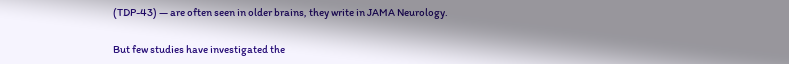(TDP-43) — are often seen in older brains, they write in JAMA Neurology.

But few studies have investigated the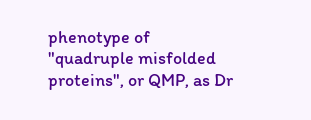phenotype of "quadruple misfolded proteins", or QMP, as Dr